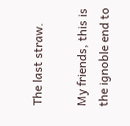The last straw.

My friends, this is the ignoble end to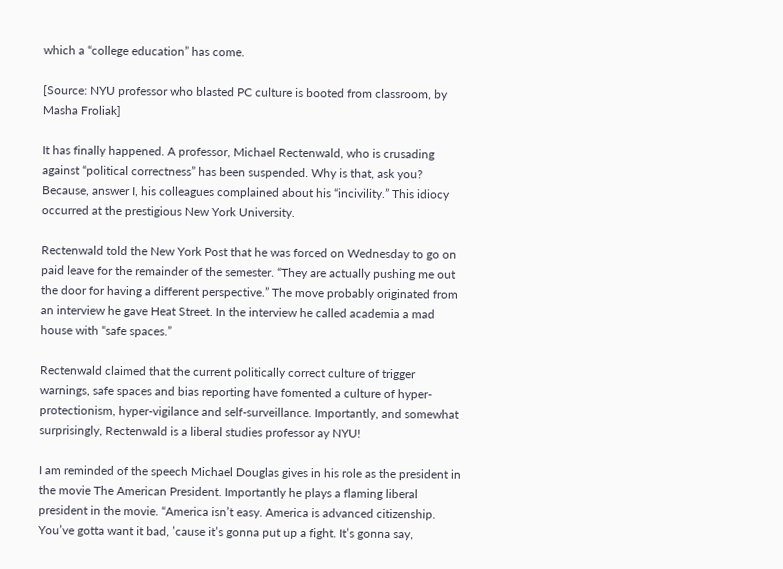which a “college education” has come.

[Source: NYU professor who blasted PC culture is booted from classroom, by Masha Froliak]

It has finally happened. A professor, Michael Rectenwald, who is crusading against “political correctness” has been suspended. Why is that, ask you? Because, answer I, his colleagues complained about his “incivility.” This idiocy occurred at the prestigious New York University.

Rectenwald told the New York Post that he was forced on Wednesday to go on paid leave for the remainder of the semester. “They are actually pushing me out the door for having a different perspective.” The move probably originated from an interview he gave Heat Street. In the interview he called academia a mad house with “safe spaces.”

Rectenwald claimed that the current politically correct culture of trigger warnings, safe spaces and bias reporting have fomented a culture of hyper-protectionism, hyper-vigilance and self-surveillance. Importantly, and somewhat surprisingly, Rectenwald is a liberal studies professor ay NYU!

I am reminded of the speech Michael Douglas gives in his role as the president in the movie The American President. Importantly he plays a flaming liberal president in the movie. “America isn’t easy. America is advanced citizenship. You’ve gotta want it bad, ’cause it’s gonna put up a fight. It’s gonna say,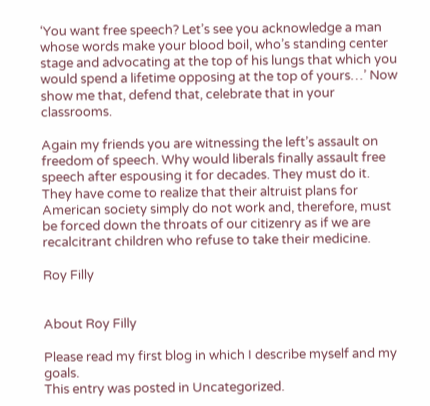‘You want free speech? Let’s see you acknowledge a man whose words make your blood boil, who’s standing center stage and advocating at the top of his lungs that which you would spend a lifetime opposing at the top of yours…’ Now show me that, defend that, celebrate that in your classrooms.

Again my friends you are witnessing the left’s assault on freedom of speech. Why would liberals finally assault free speech after espousing it for decades. They must do it. They have come to realize that their altruist plans for American society simply do not work and, therefore, must be forced down the throats of our citizenry as if we are recalcitrant children who refuse to take their medicine.

Roy Filly


About Roy Filly

Please read my first blog in which I describe myself and my goals.
This entry was posted in Uncategorized.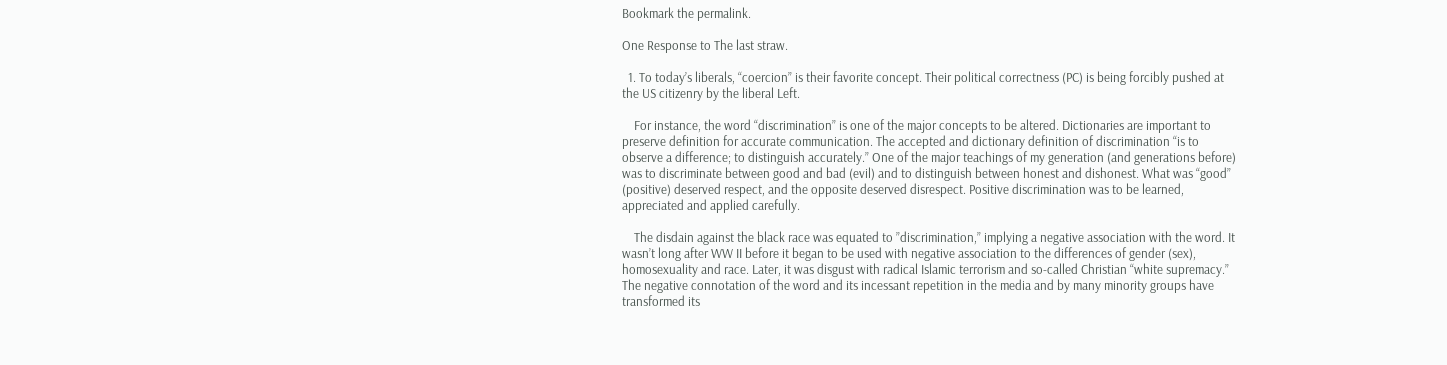Bookmark the permalink.

One Response to The last straw.

  1. To today’s liberals, “coercion” is their favorite concept. Their political correctness (PC) is being forcibly pushed at the US citizenry by the liberal Left.

    For instance, the word “discrimination” is one of the major concepts to be altered. Dictionaries are important to preserve definition for accurate communication. The accepted and dictionary definition of discrimination “is to observe a difference; to distinguish accurately.” One of the major teachings of my generation (and generations before) was to discriminate between good and bad (evil) and to distinguish between honest and dishonest. What was “good” (positive) deserved respect, and the opposite deserved disrespect. Positive discrimination was to be learned, appreciated and applied carefully.

    The disdain against the black race was equated to ”discrimination,” implying a negative association with the word. It wasn’t long after WW II before it began to be used with negative association to the differences of gender (sex), homosexuality and race. Later, it was disgust with radical Islamic terrorism and so-called Christian “white supremacy.” The negative connotation of the word and its incessant repetition in the media and by many minority groups have transformed its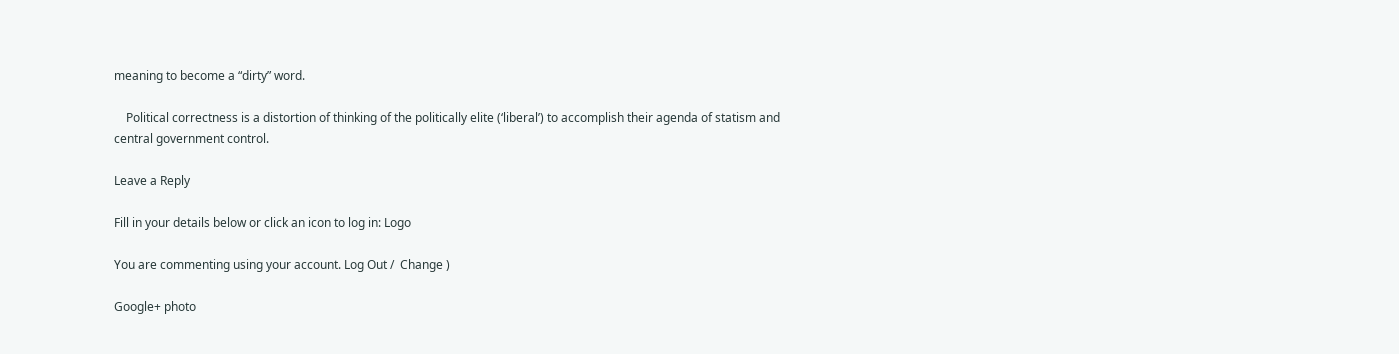meaning to become a “dirty” word.

    Political correctness is a distortion of thinking of the politically elite (‘liberal’) to accomplish their agenda of statism and central government control.

Leave a Reply

Fill in your details below or click an icon to log in: Logo

You are commenting using your account. Log Out /  Change )

Google+ photo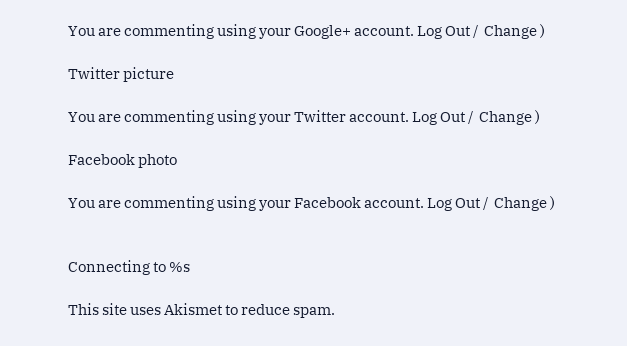You are commenting using your Google+ account. Log Out /  Change )

Twitter picture

You are commenting using your Twitter account. Log Out /  Change )

Facebook photo

You are commenting using your Facebook account. Log Out /  Change )


Connecting to %s

This site uses Akismet to reduce spam.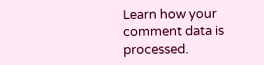Learn how your comment data is processed.